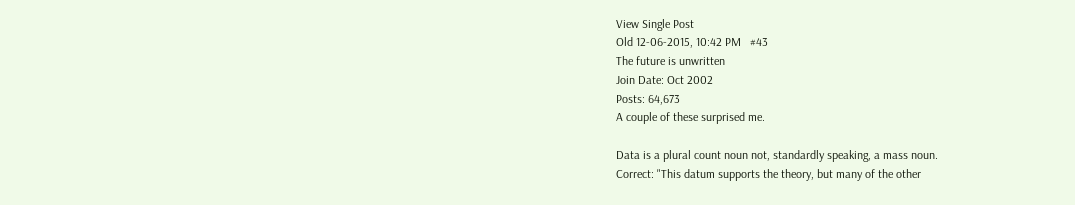View Single Post
Old 12-06-2015, 10:42 PM   #43
The future is unwritten
Join Date: Oct 2002
Posts: 64,673
A couple of these surprised me.

Data is a plural count noun not, standardly speaking, a mass noun.
Correct: "This datum supports the theory, but many of the other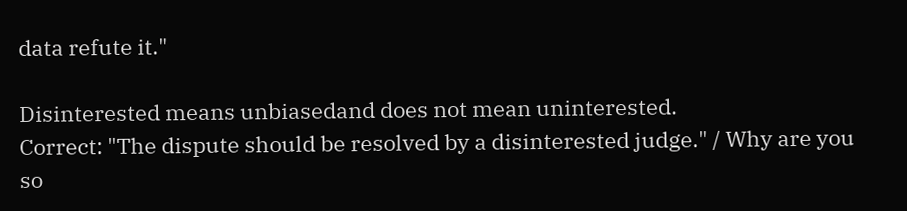data refute it."

Disinterested means unbiasedand does not mean uninterested.
Correct: "The dispute should be resolved by a disinterested judge." / Why are you so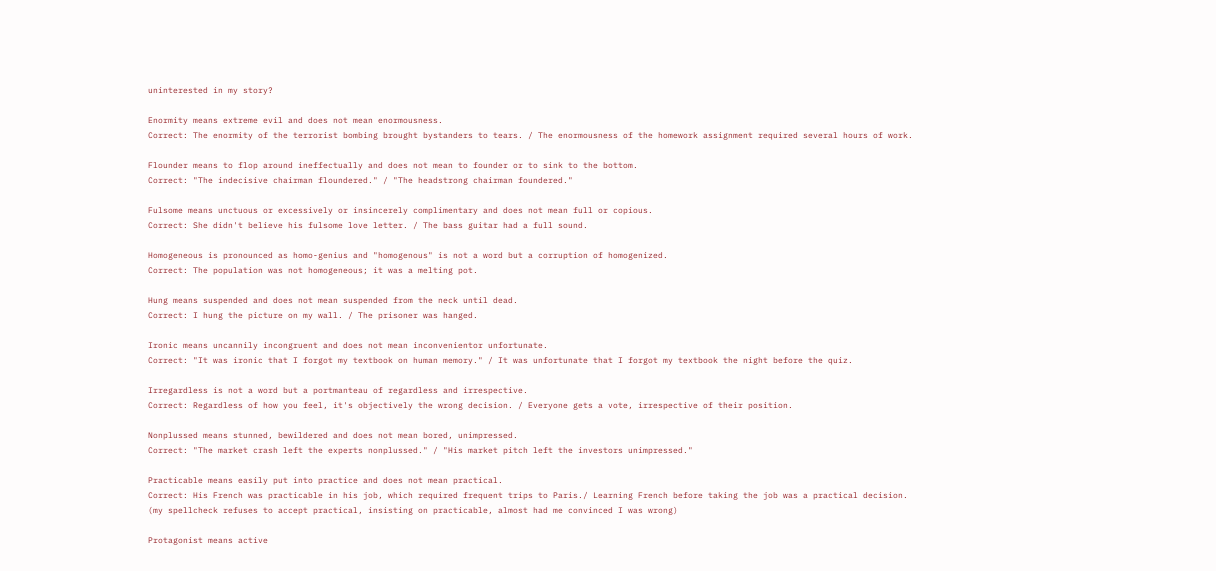uninterested in my story?

Enormity means extreme evil and does not mean enormousness.
Correct: The enormity of the terrorist bombing brought bystanders to tears. / The enormousness of the homework assignment required several hours of work.

Flounder means to flop around ineffectually and does not mean to founder or to sink to the bottom.
Correct: "The indecisive chairman floundered." / "The headstrong chairman foundered."

Fulsome means unctuous or excessively or insincerely complimentary and does not mean full or copious.
Correct: She didn't believe his fulsome love letter. / The bass guitar had a full sound.

Homogeneous is pronounced as homo-genius and "homogenous" is not a word but a corruption of homogenized.
Correct: The population was not homogeneous; it was a melting pot.

Hung means suspended and does not mean suspended from the neck until dead.
Correct: I hung the picture on my wall. / The prisoner was hanged.

Ironic means uncannily incongruent and does not mean inconvenientor unfortunate.
Correct: "It was ironic that I forgot my textbook on human memory." / It was unfortunate that I forgot my textbook the night before the quiz.

Irregardless is not a word but a portmanteau of regardless and irrespective.
Correct: Regardless of how you feel, it's objectively the wrong decision. / Everyone gets a vote, irrespective of their position.

Nonplussed means stunned, bewildered and does not mean bored, unimpressed.
Correct: "The market crash left the experts nonplussed." / "His market pitch left the investors unimpressed."

Practicable means easily put into practice and does not mean practical.
Correct: His French was practicable in his job, which required frequent trips to Paris./ Learning French before taking the job was a practical decision.
(my spellcheck refuses to accept practical, insisting on practicable, almost had me convinced I was wrong)

Protagonist means active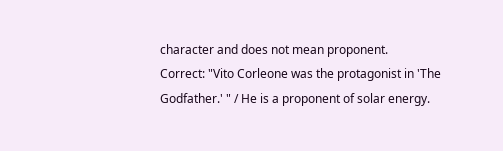character and does not mean proponent.
Correct: "Vito Corleone was the protagonist in 'The Godfather.' " / He is a proponent of solar energy.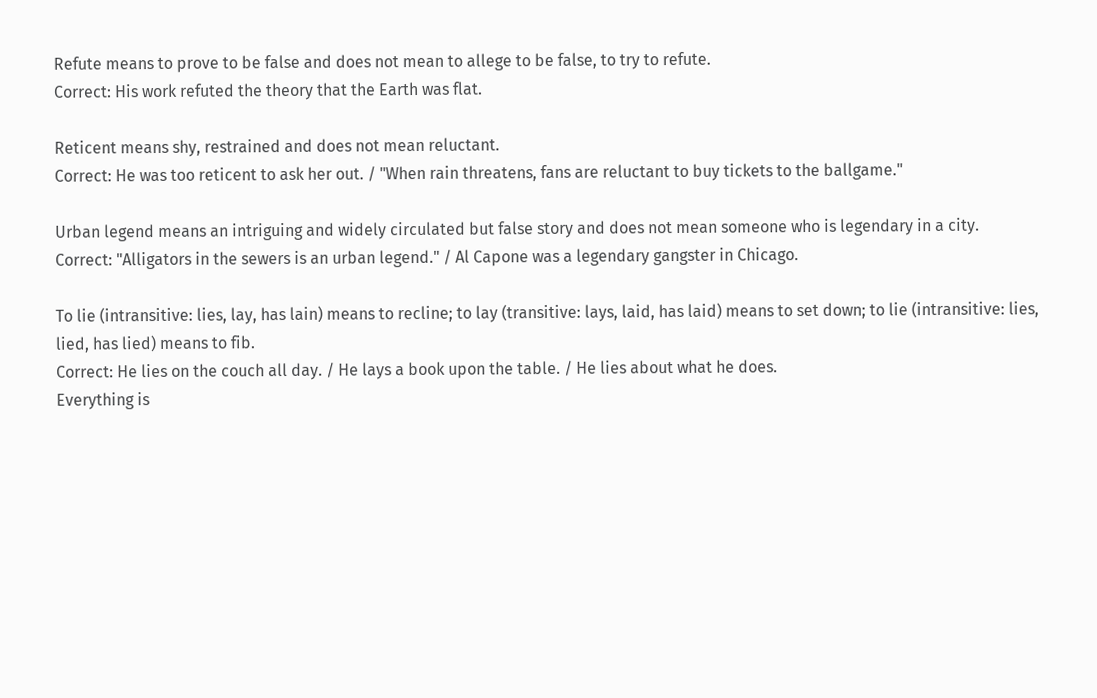Refute means to prove to be false and does not mean to allege to be false, to try to refute.
Correct: His work refuted the theory that the Earth was flat.

Reticent means shy, restrained and does not mean reluctant.
Correct: He was too reticent to ask her out. / "When rain threatens, fans are reluctant to buy tickets to the ballgame."

Urban legend means an intriguing and widely circulated but false story and does not mean someone who is legendary in a city.
Correct: "Alligators in the sewers is an urban legend." / Al Capone was a legendary gangster in Chicago.

To lie (intransitive: lies, lay, has lain) means to recline; to lay (transitive: lays, laid, has laid) means to set down; to lie (intransitive: lies, lied, has lied) means to fib.
Correct: He lies on the couch all day. / He lays a book upon the table. / He lies about what he does.
Everything is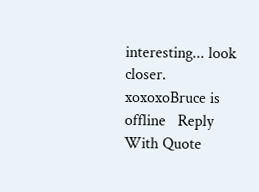interesting... look closer.
xoxoxoBruce is offline   Reply With Quote